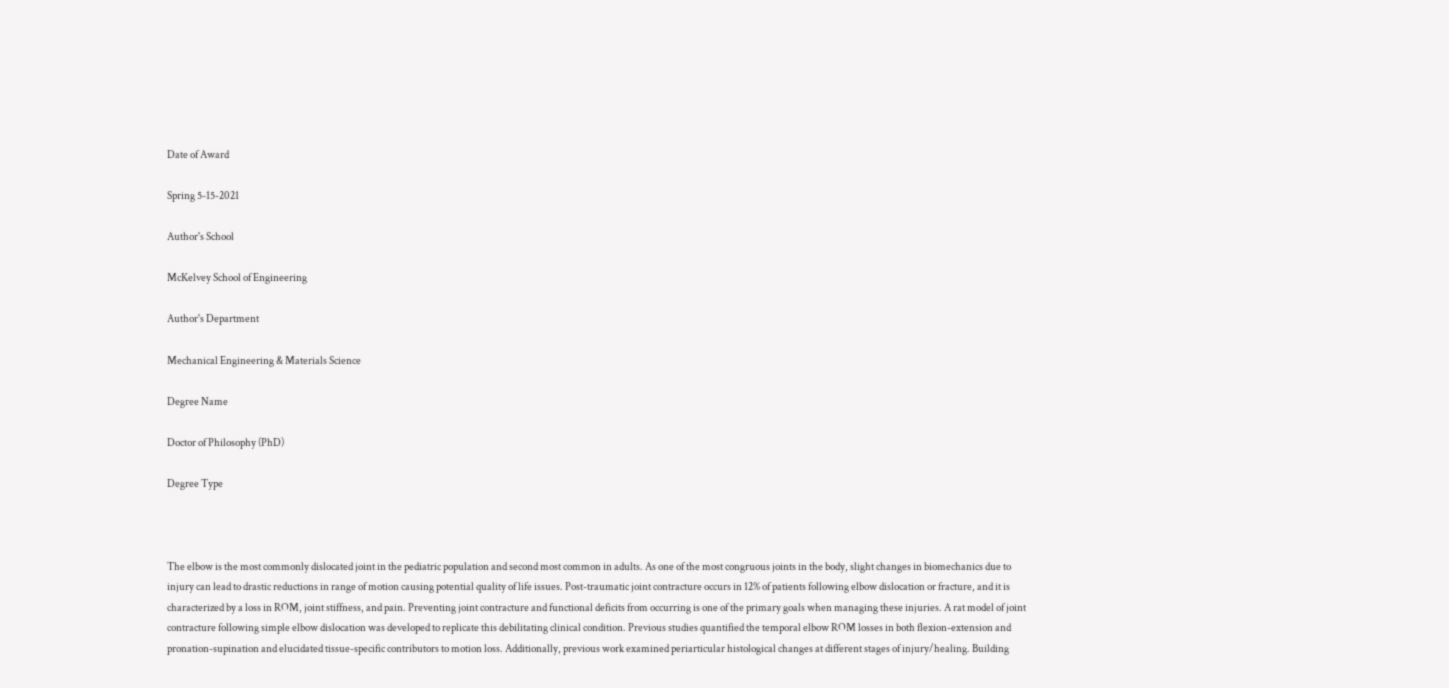Date of Award

Spring 5-15-2021

Author's School

McKelvey School of Engineering

Author's Department

Mechanical Engineering & Materials Science

Degree Name

Doctor of Philosophy (PhD)

Degree Type



The elbow is the most commonly dislocated joint in the pediatric population and second most common in adults. As one of the most congruous joints in the body, slight changes in biomechanics due to injury can lead to drastic reductions in range of motion causing potential quality of life issues. Post-traumatic joint contracture occurs in 12% of patients following elbow dislocation or fracture, and it is characterized by a loss in ROM, joint stiffness, and pain. Preventing joint contracture and functional deficits from occurring is one of the primary goals when managing these injuries. A rat model of joint contracture following simple elbow dislocation was developed to replicate this debilitating clinical condition. Previous studies quantified the temporal elbow ROM losses in both flexion-extension and pronation-supination and elucidated tissue-specific contributors to motion loss. Additionally, previous work examined periarticular histological changes at different stages of injury/healing. Building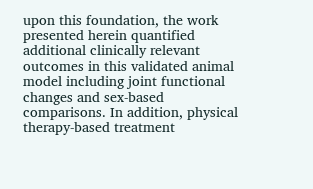upon this foundation, the work presented herein quantified additional clinically relevant outcomes in this validated animal model including joint functional changes and sex-based comparisons. In addition, physical therapy-based treatment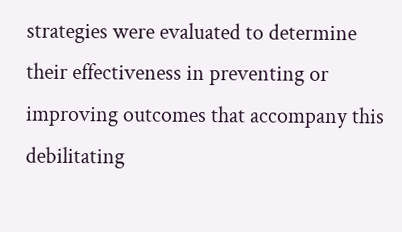strategies were evaluated to determine their effectiveness in preventing or improving outcomes that accompany this debilitating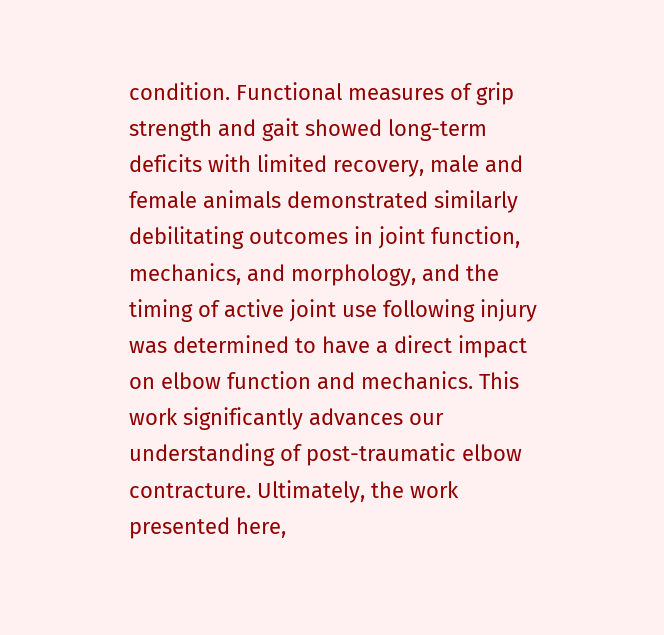condition. Functional measures of grip strength and gait showed long-term deficits with limited recovery, male and female animals demonstrated similarly debilitating outcomes in joint function, mechanics, and morphology, and the timing of active joint use following injury was determined to have a direct impact on elbow function and mechanics. This work significantly advances our understanding of post-traumatic elbow contracture. Ultimately, the work presented here,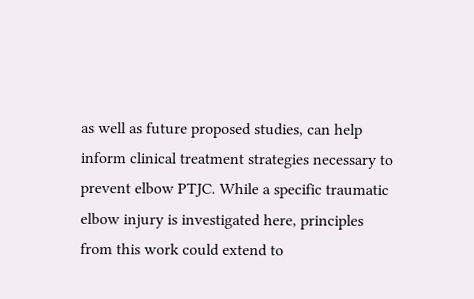as well as future proposed studies, can help inform clinical treatment strategies necessary to prevent elbow PTJC. While a specific traumatic elbow injury is investigated here, principles from this work could extend to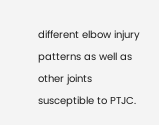different elbow injury patterns as well as other joints susceptible to PTJC.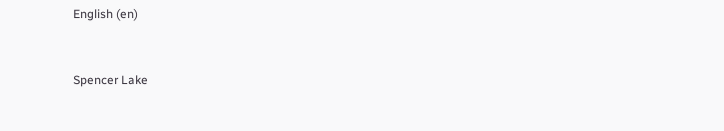English (en)


Spencer Lake